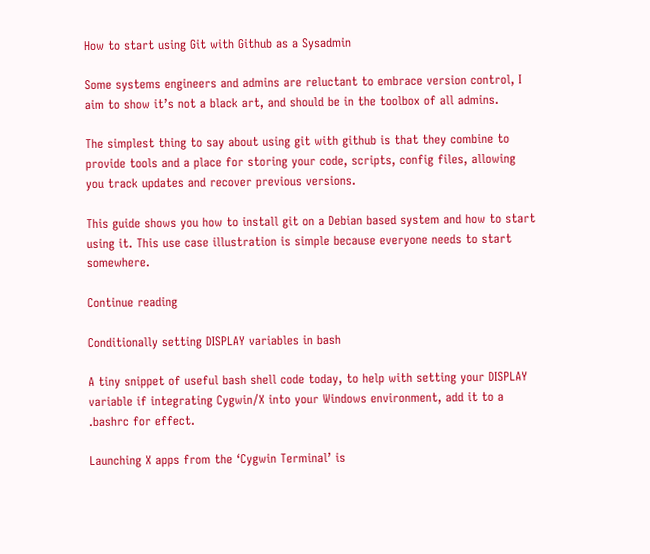How to start using Git with Github as a Sysadmin

Some systems engineers and admins are reluctant to embrace version control, I aim to show it’s not a black art, and should be in the toolbox of all admins.

The simplest thing to say about using git with github is that they combine to provide tools and a place for storing your code, scripts, config files, allowing you track updates and recover previous versions.

This guide shows you how to install git on a Debian based system and how to start using it. This use case illustration is simple because everyone needs to start somewhere.

Continue reading

Conditionally setting DISPLAY variables in bash

A tiny snippet of useful bash shell code today, to help with setting your DISPLAY variable if integrating Cygwin/X into your Windows environment, add it to a .bashrc for effect.

Launching X apps from the ‘Cygwin Terminal’ is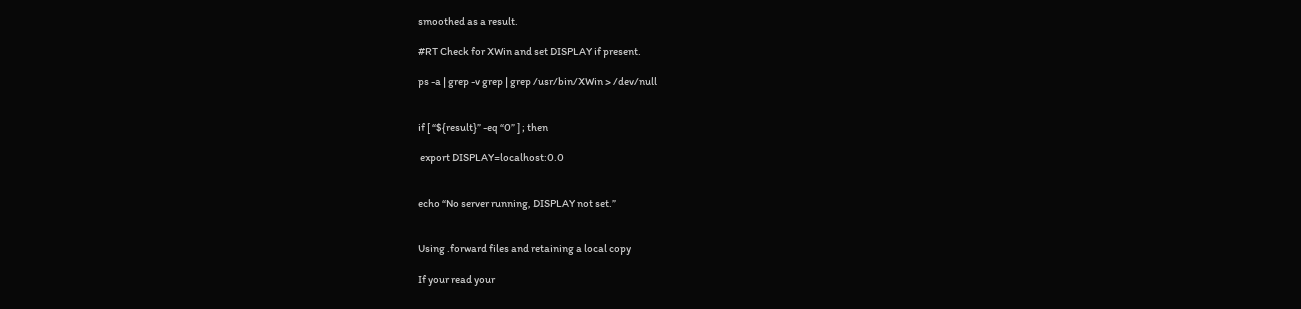smoothed as a result.

#RT Check for XWin and set DISPLAY if present.

ps -a | grep -v grep | grep /usr/bin/XWin > /dev/null


if [ “${result}” -eq “0” ] ; then

 export DISPLAY=localhost:0.0


echo “No server running, DISPLAY not set.”


Using .forward files and retaining a local copy

If your read your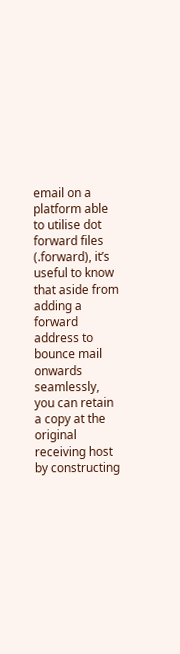email on a platform able to utilise dot forward files (.forward), it’s useful to know that aside from adding a forward address to bounce mail onwards seamlessly, you can retain a copy at the original receiving host by constructing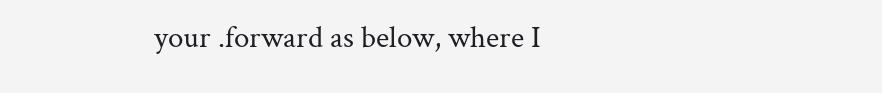your .forward as below, where I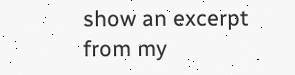show an excerpt from my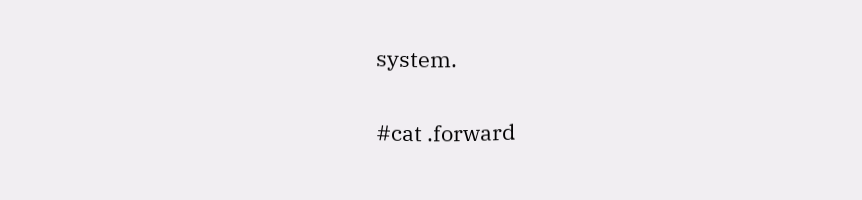system.

#cat .forward